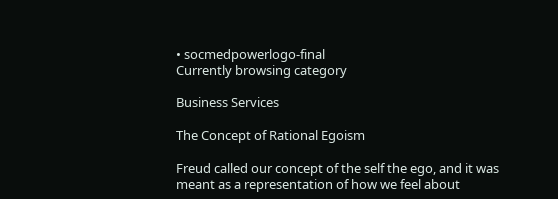• socmedpowerlogo-final
Currently browsing category

Business Services

The Concept of Rational Egoism

Freud called our concept of the self the ego, and it was meant as a representation of how we feel about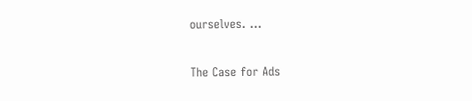ourselves. …

The Case for Ads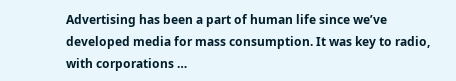Advertising has been a part of human life since we’ve developed media for mass consumption. It was key to radio, with corporations …